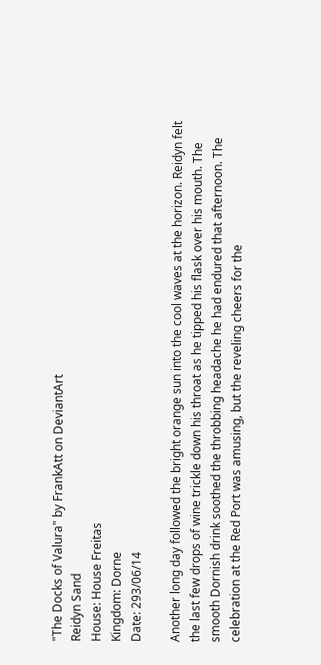"The Docks of Valura" by FrankAtt on DeviantArt
Reidyn Sand
House: House Freitas
Kingdom: Dorne
Date: 293/06/14

Another long day followed the bright orange sun into the cool waves at the horizon. Reidyn felt the last few drops of wine trickle down his throat as he tipped his flask over his mouth. The smooth Dornish drink soothed the throbbing headache he had endured that afternoon. The celebration at the Red Port was amusing, but the reveling cheers for the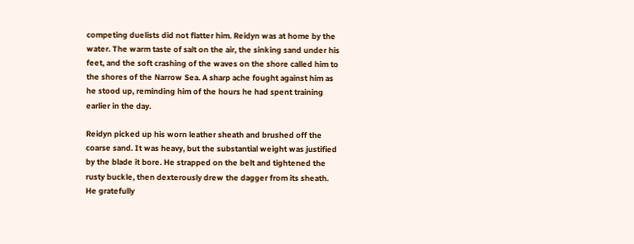competing duelists did not flatter him. Reidyn was at home by the water. The warm taste of salt on the air, the sinking sand under his feet, and the soft crashing of the waves on the shore called him to the shores of the Narrow Sea. A sharp ache fought against him as he stood up, reminding him of the hours he had spent training earlier in the day.

Reidyn picked up his worn leather sheath and brushed off the coarse sand. It was heavy, but the substantial weight was justified by the blade it bore. He strapped on the belt and tightened the rusty buckle, then dexterously drew the dagger from its sheath. He gratefully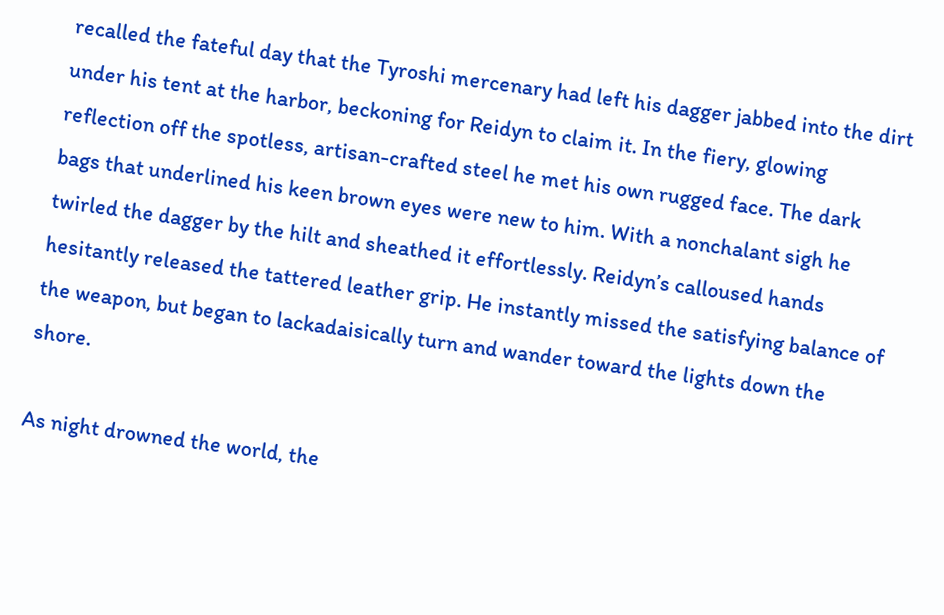recalled the fateful day that the Tyroshi mercenary had left his dagger jabbed into the dirt under his tent at the harbor, beckoning for Reidyn to claim it. In the fiery, glowing reflection off the spotless, artisan-crafted steel he met his own rugged face. The dark bags that underlined his keen brown eyes were new to him. With a nonchalant sigh he twirled the dagger by the hilt and sheathed it effortlessly. Reidyn’s calloused hands hesitantly released the tattered leather grip. He instantly missed the satisfying balance of the weapon, but began to lackadaisically turn and wander toward the lights down the shore.

As night drowned the world, the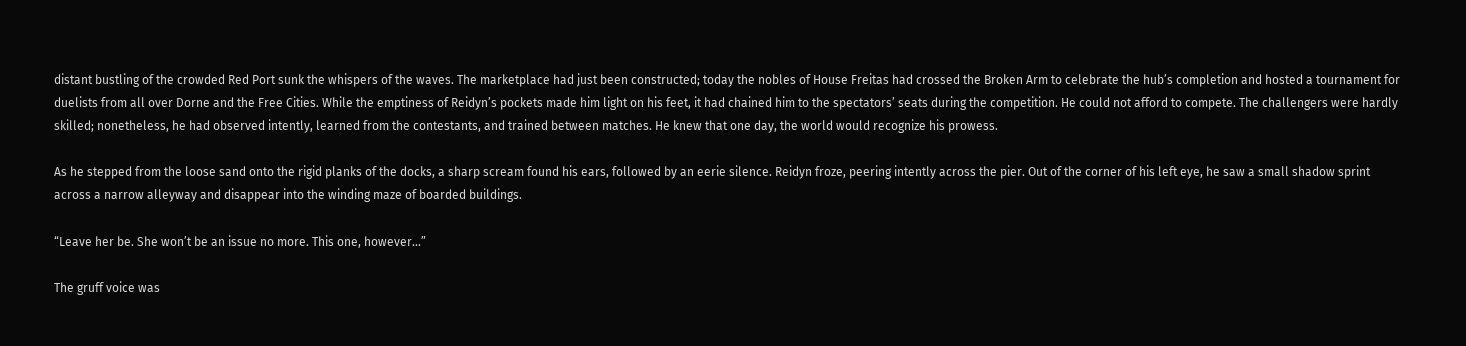distant bustling of the crowded Red Port sunk the whispers of the waves. The marketplace had just been constructed; today the nobles of House Freitas had crossed the Broken Arm to celebrate the hub’s completion and hosted a tournament for duelists from all over Dorne and the Free Cities. While the emptiness of Reidyn’s pockets made him light on his feet, it had chained him to the spectators’ seats during the competition. He could not afford to compete. The challengers were hardly skilled; nonetheless, he had observed intently, learned from the contestants, and trained between matches. He knew that one day, the world would recognize his prowess.

As he stepped from the loose sand onto the rigid planks of the docks, a sharp scream found his ears, followed by an eerie silence. Reidyn froze, peering intently across the pier. Out of the corner of his left eye, he saw a small shadow sprint across a narrow alleyway and disappear into the winding maze of boarded buildings.

“Leave her be. She won’t be an issue no more. This one, however...”

The gruff voice was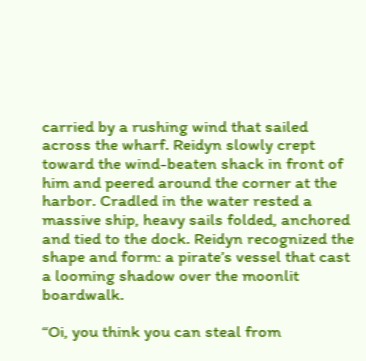carried by a rushing wind that sailed across the wharf. Reidyn slowly crept toward the wind-beaten shack in front of him and peered around the corner at the harbor. Cradled in the water rested a massive ship, heavy sails folded, anchored and tied to the dock. Reidyn recognized the shape and form: a pirate’s vessel that cast a looming shadow over the moonlit boardwalk.

“Oi, you think you can steal from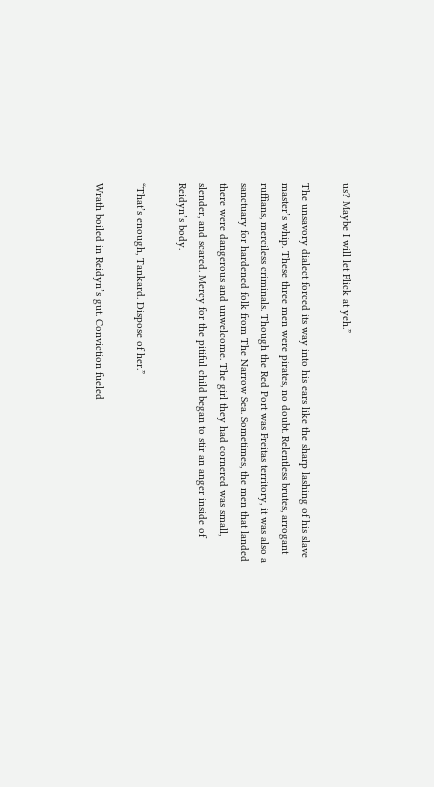us? Maybe I will let Flick at yeh.”

The unsavory dialect forced its way into his ears like the sharp lashing of his slave master’s whip. These three men were pirates, no doubt. Relentless brutes, arrogant ruffians, merciless criminals. Though the Red Port was Freitas territory, it was also a sanctuary for hardened folk from The Narrow Sea. Sometimes, the men that landed there were dangerous and unwelcome. The girl they had cornered was small, slender, and scared. Mercy for the pitiful child began to stir an anger inside of Reidyn’s body.

“That’s enough, Tankard. Dispose of her.”

Wrath boiled in Reidyn’s gut. Conviction fueled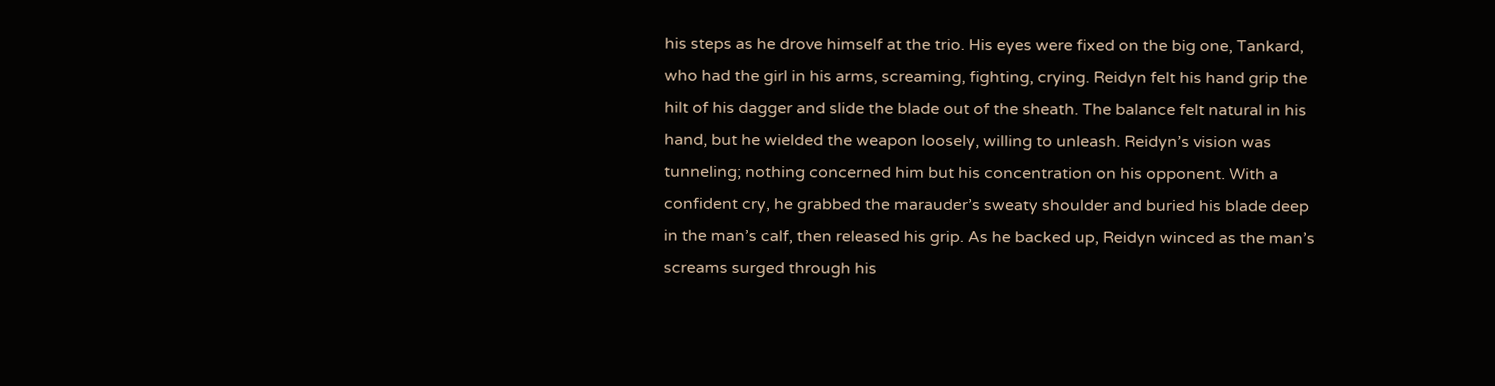his steps as he drove himself at the trio. His eyes were fixed on the big one, Tankard, who had the girl in his arms, screaming, fighting, crying. Reidyn felt his hand grip the hilt of his dagger and slide the blade out of the sheath. The balance felt natural in his hand, but he wielded the weapon loosely, willing to unleash. Reidyn’s vision was tunneling; nothing concerned him but his concentration on his opponent. With a confident cry, he grabbed the marauder’s sweaty shoulder and buried his blade deep in the man’s calf, then released his grip. As he backed up, Reidyn winced as the man’s screams surged through his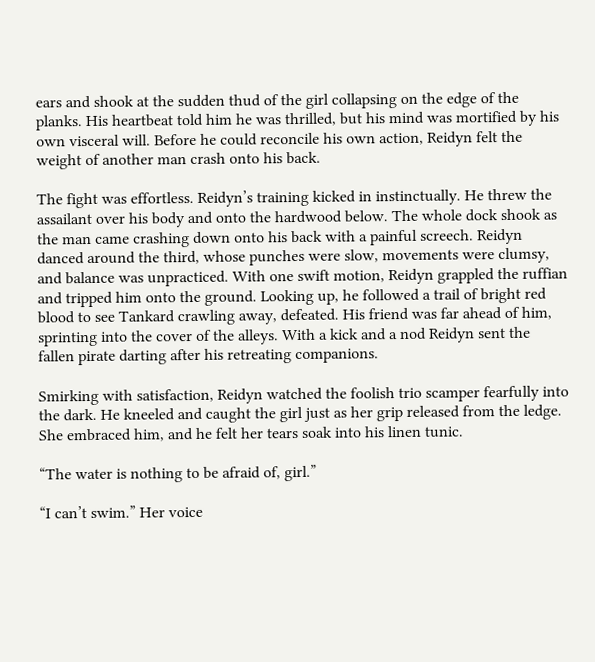ears and shook at the sudden thud of the girl collapsing on the edge of the planks. His heartbeat told him he was thrilled, but his mind was mortified by his own visceral will. Before he could reconcile his own action, Reidyn felt the weight of another man crash onto his back.

The fight was effortless. Reidyn’s training kicked in instinctually. He threw the assailant over his body and onto the hardwood below. The whole dock shook as the man came crashing down onto his back with a painful screech. Reidyn danced around the third, whose punches were slow, movements were clumsy, and balance was unpracticed. With one swift motion, Reidyn grappled the ruffian and tripped him onto the ground. Looking up, he followed a trail of bright red blood to see Tankard crawling away, defeated. His friend was far ahead of him, sprinting into the cover of the alleys. With a kick and a nod Reidyn sent the fallen pirate darting after his retreating companions.

Smirking with satisfaction, Reidyn watched the foolish trio scamper fearfully into the dark. He kneeled and caught the girl just as her grip released from the ledge. She embraced him, and he felt her tears soak into his linen tunic.

“The water is nothing to be afraid of, girl.”

“I can’t swim.” Her voice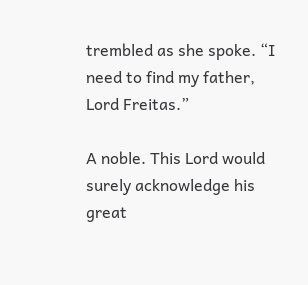trembled as she spoke. “I need to find my father, Lord Freitas.”

A noble. This Lord would surely acknowledge his great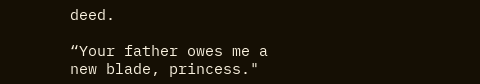deed.

“Your father owes me a new blade, princess."